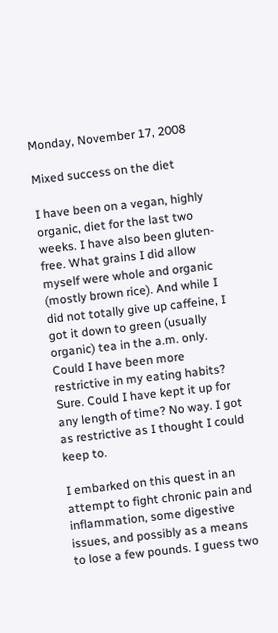Monday, November 17, 2008

Mixed success on the diet

I have been on a vegan, highly organic, diet for the last two weeks. I have also been gluten-free. What grains I did allow myself were whole and organic (mostly brown rice). And while I did not totally give up caffeine, I got it down to green (usually organic) tea in the a.m. only. Could I have been more restrictive in my eating habits? Sure. Could I have kept it up for any length of time? No way. I got as restrictive as I thought I could keep to.

I embarked on this quest in an attempt to fight chronic pain and inflammation, some digestive issues, and possibly as a means to lose a few pounds. I guess two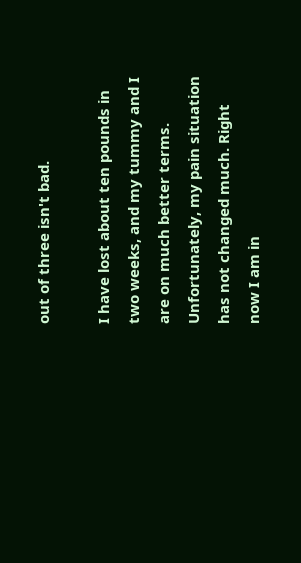out of three isn't bad.

I have lost about ten pounds in two weeks, and my tummy and I are on much better terms. Unfortunately, my pain situation has not changed much. Right now I am in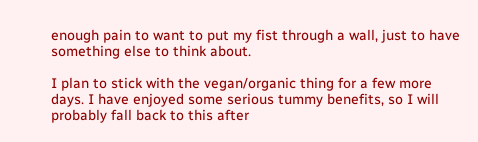enough pain to want to put my fist through a wall, just to have something else to think about.

I plan to stick with the vegan/organic thing for a few more days. I have enjoyed some serious tummy benefits, so I will probably fall back to this after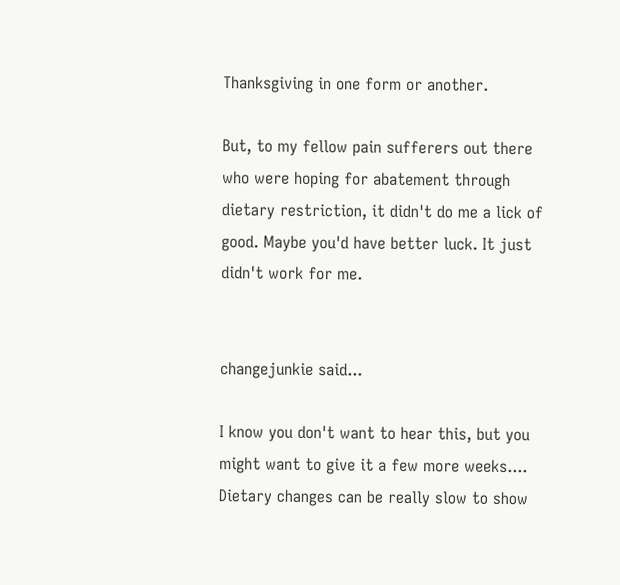Thanksgiving in one form or another.

But, to my fellow pain sufferers out there who were hoping for abatement through dietary restriction, it didn't do me a lick of good. Maybe you'd have better luck. It just didn't work for me.


changejunkie said...

I know you don't want to hear this, but you might want to give it a few more weeks.... Dietary changes can be really slow to show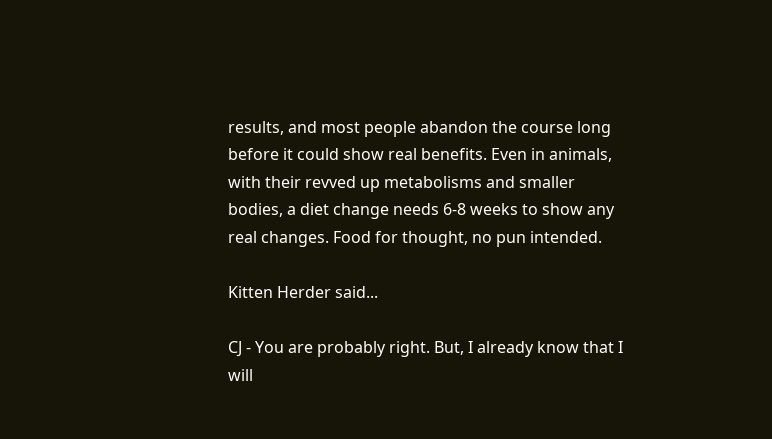results, and most people abandon the course long before it could show real benefits. Even in animals, with their revved up metabolisms and smaller bodies, a diet change needs 6-8 weeks to show any real changes. Food for thought, no pun intended.

Kitten Herder said...

CJ - You are probably right. But, I already know that I will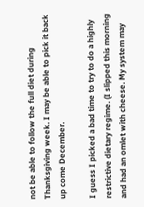not be able to follow the full diet during Thanksgiving week. I may be able to pick it back up come December.

I guess I picked a bad time to try to do a highly restrictive dietary regime. (I slipped this morning and had an omlet with cheese. My system may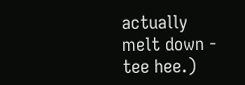actually melt down - tee hee.)